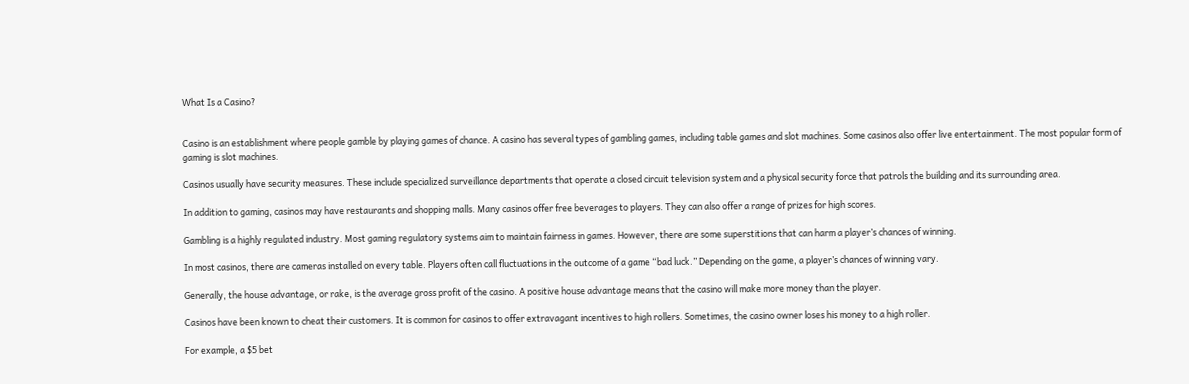What Is a Casino?


Casino is an establishment where people gamble by playing games of chance. A casino has several types of gambling games, including table games and slot machines. Some casinos also offer live entertainment. The most popular form of gaming is slot machines.

Casinos usually have security measures. These include specialized surveillance departments that operate a closed circuit television system and a physical security force that patrols the building and its surrounding area.

In addition to gaming, casinos may have restaurants and shopping malls. Many casinos offer free beverages to players. They can also offer a range of prizes for high scores.

Gambling is a highly regulated industry. Most gaming regulatory systems aim to maintain fairness in games. However, there are some superstitions that can harm a player’s chances of winning.

In most casinos, there are cameras installed on every table. Players often call fluctuations in the outcome of a game “bad luck.” Depending on the game, a player’s chances of winning vary.

Generally, the house advantage, or rake, is the average gross profit of the casino. A positive house advantage means that the casino will make more money than the player.

Casinos have been known to cheat their customers. It is common for casinos to offer extravagant incentives to high rollers. Sometimes, the casino owner loses his money to a high roller.

For example, a $5 bet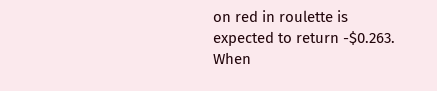on red in roulette is expected to return -$0.263. When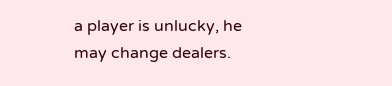a player is unlucky, he may change dealers.